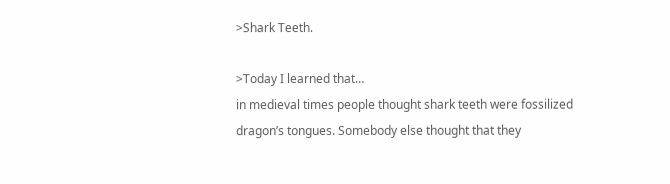>Shark Teeth.

>Today I learned that…
in medieval times people thought shark teeth were fossilized dragon’s tongues. Somebody else thought that they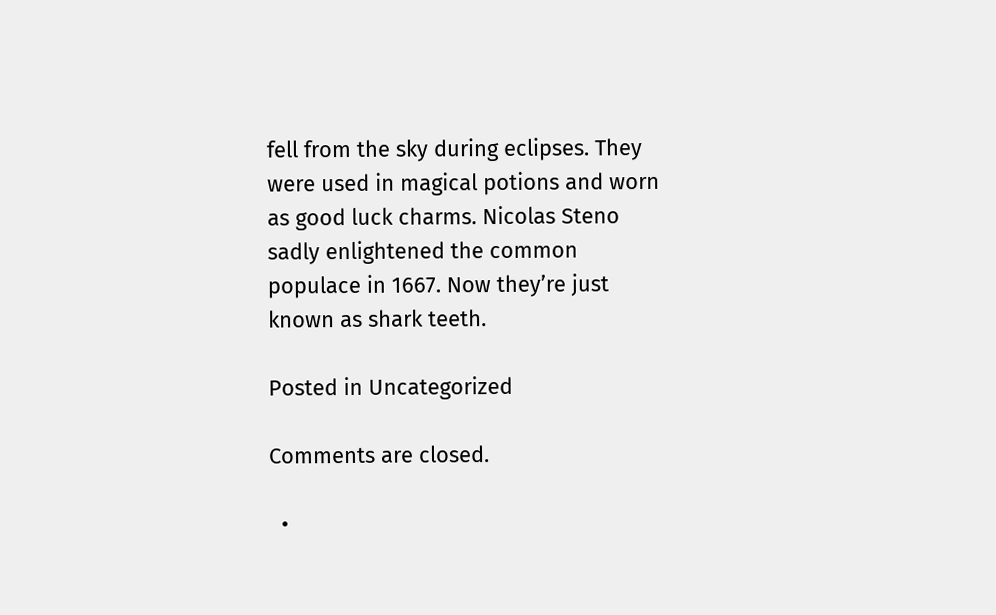fell from the sky during eclipses. They were used in magical potions and worn as good luck charms. Nicolas Steno sadly enlightened the common populace in 1667. Now they’re just known as shark teeth.

Posted in Uncategorized

Comments are closed.

  •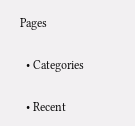Pages

  • Categories

  • Recent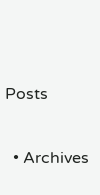Posts

  • Archives